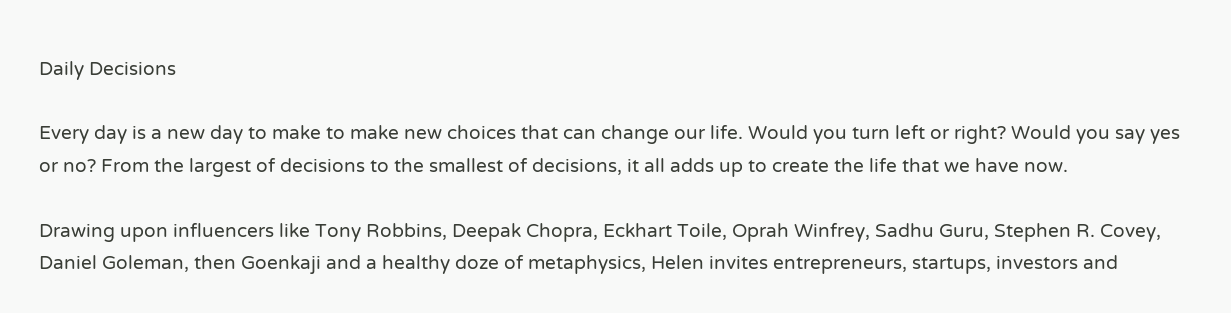Daily Decisions

Every day is a new day to make to make new choices that can change our life. Would you turn left or right? Would you say yes or no? From the largest of decisions to the smallest of decisions, it all adds up to create the life that we have now.

Drawing upon influencers like Tony Robbins, Deepak Chopra, Eckhart Toile, Oprah Winfrey, Sadhu Guru, Stephen R. Covey, Daniel Goleman, then Goenkaji and a healthy doze of metaphysics, Helen invites entrepreneurs, startups, investors and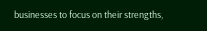businesses to focus on their strengths,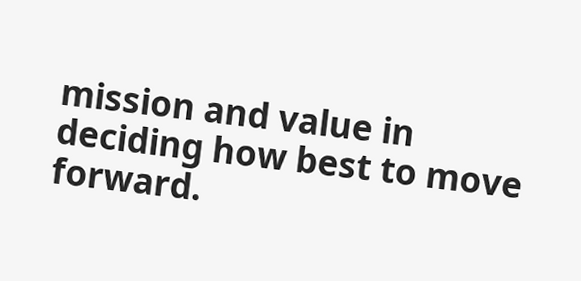mission and value in deciding how best to move forward.